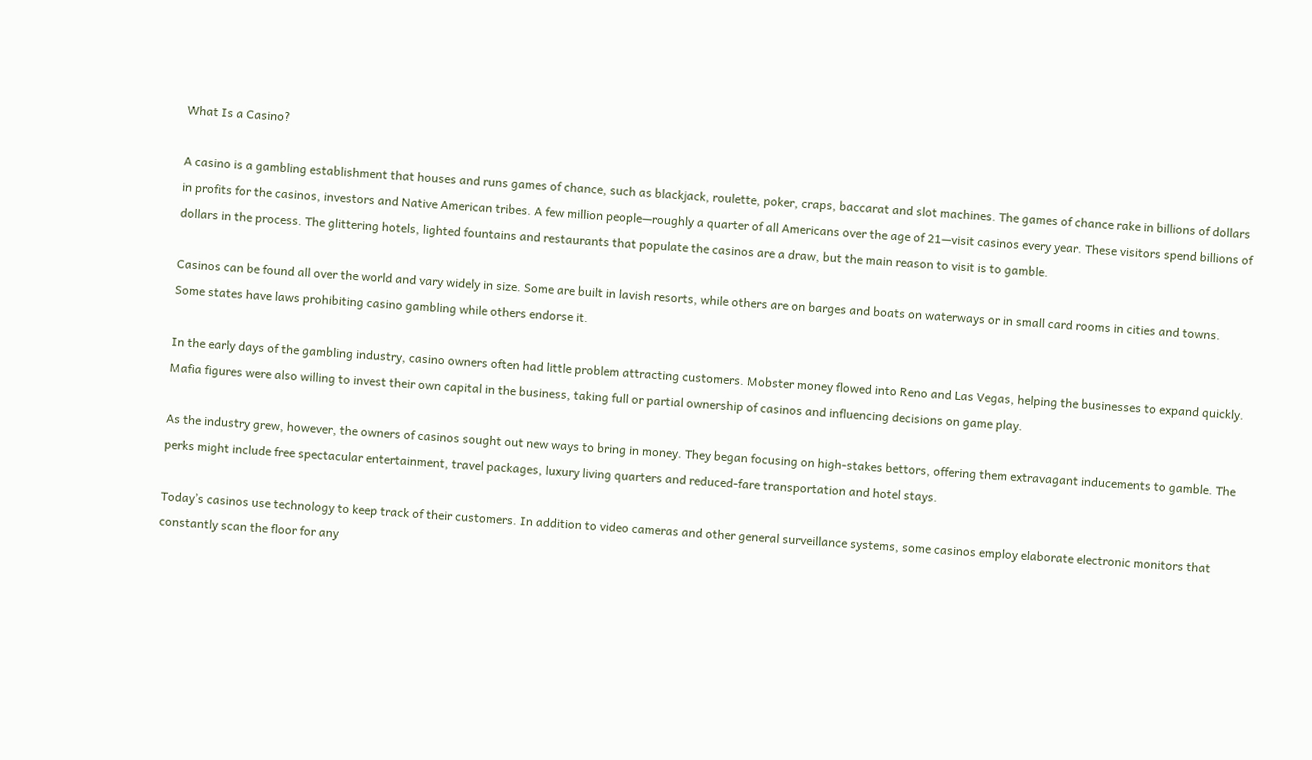What Is a Casino?

A casino is a gambling establishment that houses and runs games of chance, such as blackjack, roulette, poker, craps, baccarat and slot machines. The games of chance rake in billions of dollars in profits for the casinos, investors and Native American tribes. A few million people—roughly a quarter of all Americans over the age of 21—visit casinos every year. These visitors spend billions of dollars in the process. The glittering hotels, lighted fountains and restaurants that populate the casinos are a draw, but the main reason to visit is to gamble.

Casinos can be found all over the world and vary widely in size. Some are built in lavish resorts, while others are on barges and boats on waterways or in small card rooms in cities and towns. Some states have laws prohibiting casino gambling while others endorse it.

In the early days of the gambling industry, casino owners often had little problem attracting customers. Mobster money flowed into Reno and Las Vegas, helping the businesses to expand quickly. Mafia figures were also willing to invest their own capital in the business, taking full or partial ownership of casinos and influencing decisions on game play.

As the industry grew, however, the owners of casinos sought out new ways to bring in money. They began focusing on high-stakes bettors, offering them extravagant inducements to gamble. The perks might include free spectacular entertainment, travel packages, luxury living quarters and reduced-fare transportation and hotel stays.

Today’s casinos use technology to keep track of their customers. In addition to video cameras and other general surveillance systems, some casinos employ elaborate electronic monitors that constantly scan the floor for any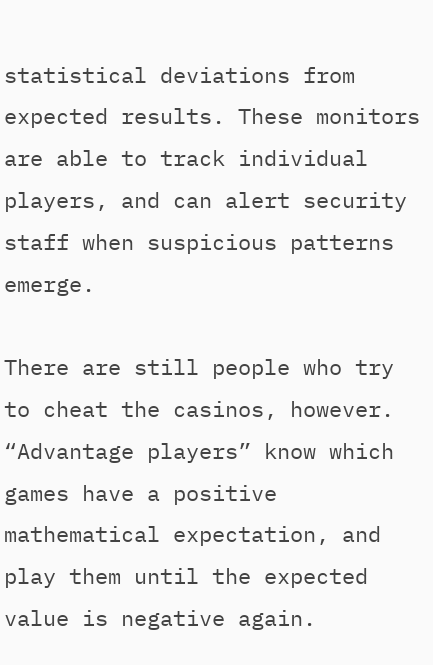statistical deviations from expected results. These monitors are able to track individual players, and can alert security staff when suspicious patterns emerge.

There are still people who try to cheat the casinos, however. “Advantage players” know which games have a positive mathematical expectation, and play them until the expected value is negative again.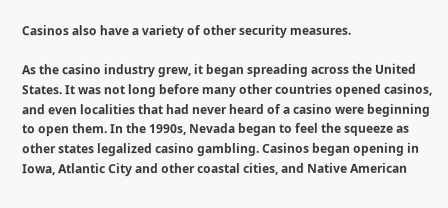Casinos also have a variety of other security measures.

As the casino industry grew, it began spreading across the United States. It was not long before many other countries opened casinos, and even localities that had never heard of a casino were beginning to open them. In the 1990s, Nevada began to feel the squeeze as other states legalized casino gambling. Casinos began opening in Iowa, Atlantic City and other coastal cities, and Native American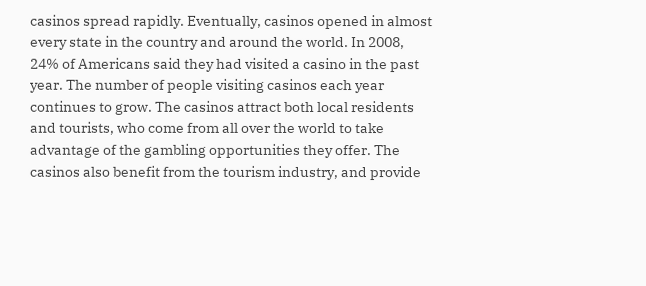casinos spread rapidly. Eventually, casinos opened in almost every state in the country and around the world. In 2008, 24% of Americans said they had visited a casino in the past year. The number of people visiting casinos each year continues to grow. The casinos attract both local residents and tourists, who come from all over the world to take advantage of the gambling opportunities they offer. The casinos also benefit from the tourism industry, and provide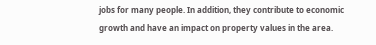jobs for many people. In addition, they contribute to economic growth and have an impact on property values in the area.